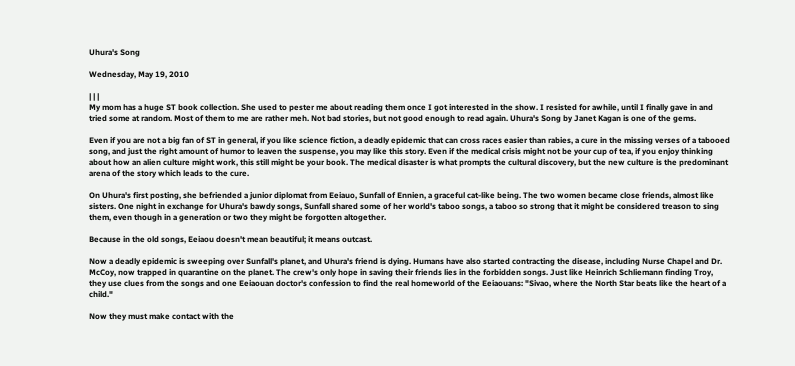Uhura's Song

Wednesday, May 19, 2010

| | |
My mom has a huge ST book collection. She used to pester me about reading them once I got interested in the show. I resisted for awhile, until I finally gave in and tried some at random. Most of them to me are rather meh. Not bad stories, but not good enough to read again. Uhura's Song by Janet Kagan is one of the gems.

Even if you are not a big fan of ST in general, if you like science fiction, a deadly epidemic that can cross races easier than rabies, a cure in the missing verses of a tabooed song, and just the right amount of humor to leaven the suspense, you may like this story. Even if the medical crisis might not be your cup of tea, if you enjoy thinking about how an alien culture might work, this still might be your book. The medical disaster is what prompts the cultural discovery, but the new culture is the predominant arena of the story which leads to the cure.

On Uhura's first posting, she befriended a junior diplomat from Eeiauo, Sunfall of Ennien, a graceful cat-like being. The two women became close friends, almost like sisters. One night in exchange for Uhura's bawdy songs, Sunfall shared some of her world's taboo songs, a taboo so strong that it might be considered treason to sing them, even though in a generation or two they might be forgotten altogether.

Because in the old songs, Eeiaou doesn't mean beautiful; it means outcast.

Now a deadly epidemic is sweeping over Sunfall's planet, and Uhura's friend is dying. Humans have also started contracting the disease, including Nurse Chapel and Dr. McCoy, now trapped in quarantine on the planet. The crew's only hope in saving their friends lies in the forbidden songs. Just like Heinrich Schliemann finding Troy, they use clues from the songs and one Eeiaouan doctor's confession to find the real homeworld of the Eeiaouans: "Sivao, where the North Star beats like the heart of a child."

Now they must make contact with the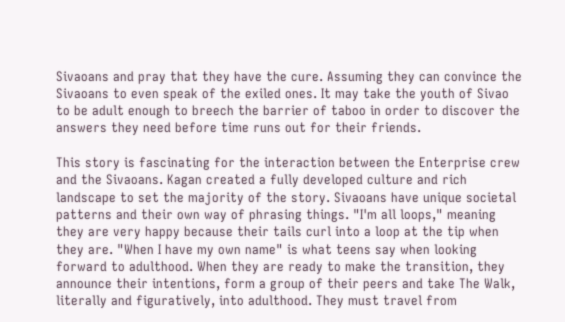Sivaoans and pray that they have the cure. Assuming they can convince the Sivaoans to even speak of the exiled ones. It may take the youth of Sivao to be adult enough to breech the barrier of taboo in order to discover the answers they need before time runs out for their friends.

This story is fascinating for the interaction between the Enterprise crew and the Sivaoans. Kagan created a fully developed culture and rich landscape to set the majority of the story. Sivaoans have unique societal patterns and their own way of phrasing things. "I'm all loops," meaning they are very happy because their tails curl into a loop at the tip when they are. "When I have my own name" is what teens say when looking forward to adulthood. When they are ready to make the transition, they announce their intentions, form a group of their peers and take The Walk, literally and figuratively, into adulthood. They must travel from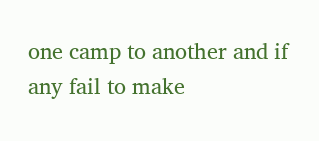one camp to another and if any fail to make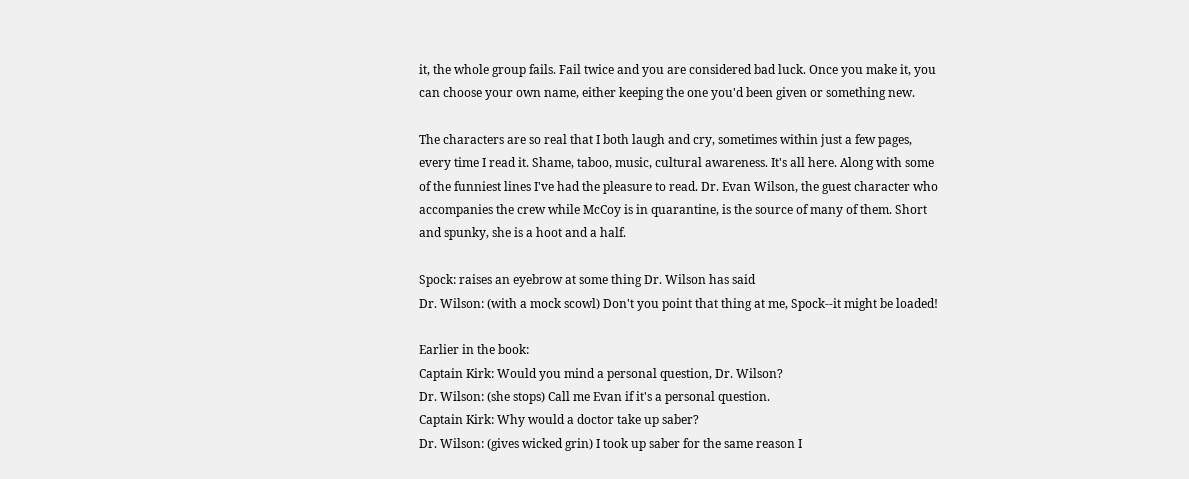it, the whole group fails. Fail twice and you are considered bad luck. Once you make it, you can choose your own name, either keeping the one you'd been given or something new.

The characters are so real that I both laugh and cry, sometimes within just a few pages, every time I read it. Shame, taboo, music, cultural awareness. It's all here. Along with some of the funniest lines I've had the pleasure to read. Dr. Evan Wilson, the guest character who accompanies the crew while McCoy is in quarantine, is the source of many of them. Short and spunky, she is a hoot and a half.

Spock: raises an eyebrow at some thing Dr. Wilson has said
Dr. Wilson: (with a mock scowl) Don't you point that thing at me, Spock--it might be loaded!

Earlier in the book:
Captain Kirk: Would you mind a personal question, Dr. Wilson?
Dr. Wilson: (she stops) Call me Evan if it's a personal question.
Captain Kirk: Why would a doctor take up saber?
Dr. Wilson: (gives wicked grin) I took up saber for the same reason I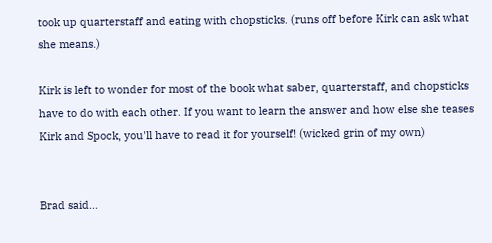took up quarterstaff and eating with chopsticks. (runs off before Kirk can ask what she means.)

Kirk is left to wonder for most of the book what saber, quarterstaff, and chopsticks have to do with each other. If you want to learn the answer and how else she teases Kirk and Spock, you'll have to read it for yourself! (wicked grin of my own)


Brad said...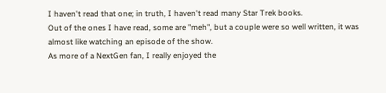I haven't read that one; in truth, I haven't read many Star Trek books.
Out of the ones I have read, some are "meh", but a couple were so well written, it was almost like watching an episode of the show.
As more of a NextGen fan, I really enjoyed the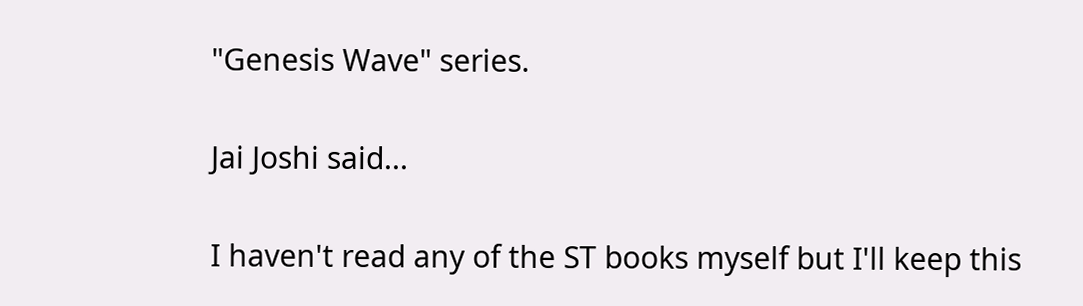"Genesis Wave" series.

Jai Joshi said...

I haven't read any of the ST books myself but I'll keep this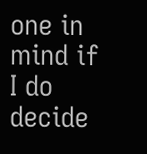one in mind if I do decide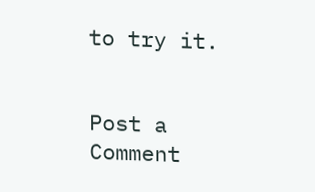to try it.


Post a Comment